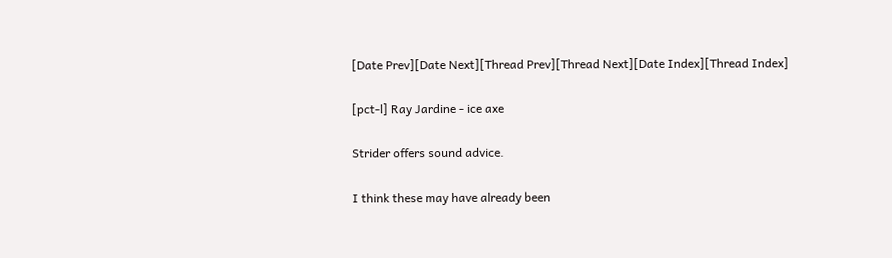[Date Prev][Date Next][Thread Prev][Thread Next][Date Index][Thread Index]

[pct-l] Ray Jardine - ice axe

Strider offers sound advice.

I think these may have already been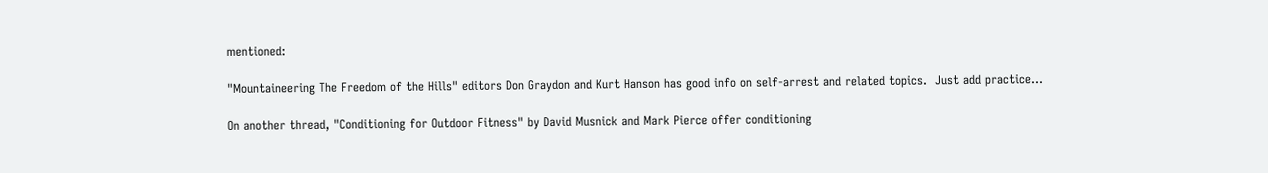mentioned:

"Mountaineering The Freedom of the Hills" editors Don Graydon and Kurt Hanson has good info on self-arrest and related topics.  Just add practice...

On another thread, "Conditioning for Outdoor Fitness" by David Musnick and Mark Pierce offer conditioning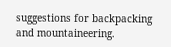suggestions for backpacking and mountaineering.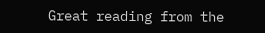Great reading from the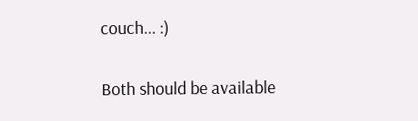couch... :)

Both should be available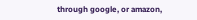through google, or amazon,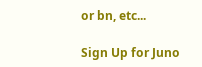or bn, etc...

Sign Up for Juno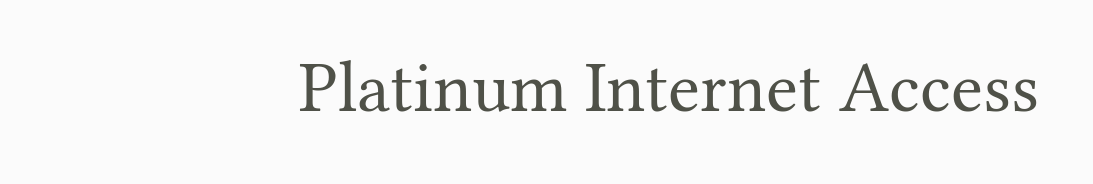Platinum Internet Access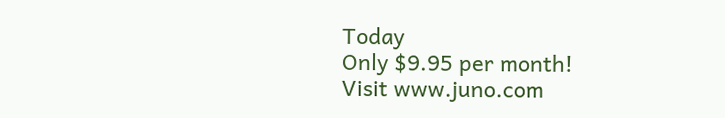Today
Only $9.95 per month!
Visit www.juno.com